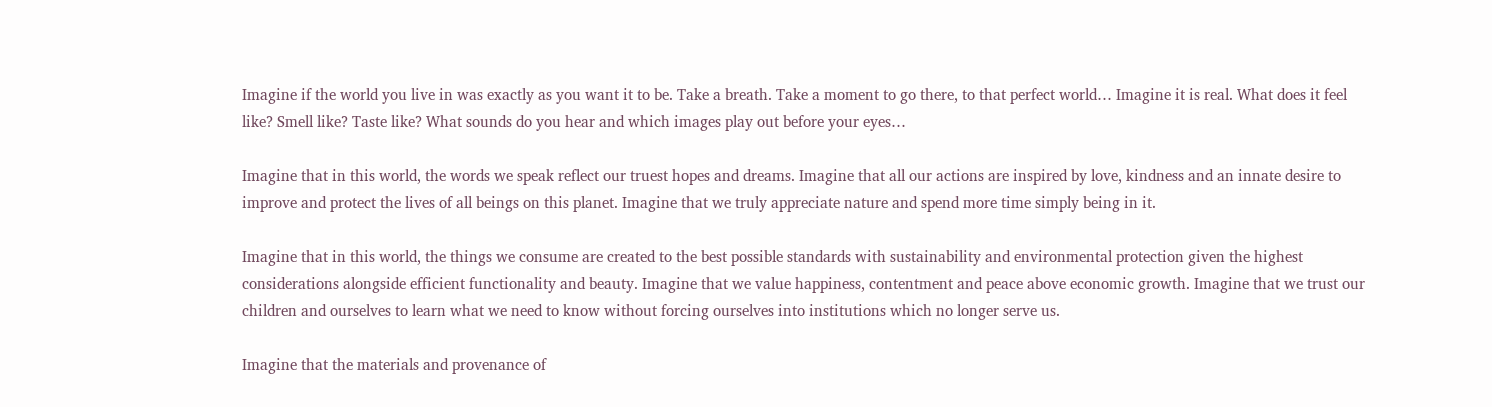Imagine if the world you live in was exactly as you want it to be. Take a breath. Take a moment to go there, to that perfect world… Imagine it is real. What does it feel like? Smell like? Taste like? What sounds do you hear and which images play out before your eyes…

Imagine that in this world, the words we speak reflect our truest hopes and dreams. Imagine that all our actions are inspired by love, kindness and an innate desire to improve and protect the lives of all beings on this planet. Imagine that we truly appreciate nature and spend more time simply being in it.

Imagine that in this world, the things we consume are created to the best possible standards with sustainability and environmental protection given the highest considerations alongside efficient functionality and beauty. Imagine that we value happiness, contentment and peace above economic growth. Imagine that we trust our children and ourselves to learn what we need to know without forcing ourselves into institutions which no longer serve us.

Imagine that the materials and provenance of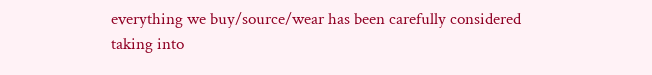everything we buy/source/wear has been carefully considered taking into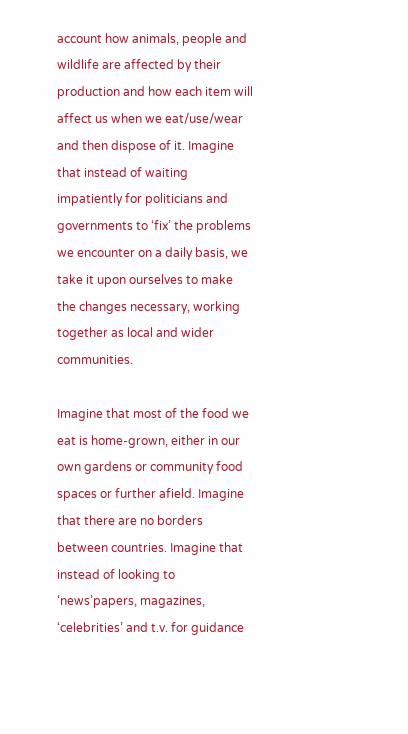account how animals, people and wildlife are affected by their production and how each item will affect us when we eat/use/wear and then dispose of it. Imagine that instead of waiting impatiently for politicians and governments to ‘fix’ the problems we encounter on a daily basis, we take it upon ourselves to make the changes necessary, working together as local and wider communities.

Imagine that most of the food we eat is home-grown, either in our own gardens or community food spaces or further afield. Imagine that there are no borders between countries. Imagine that instead of looking to ‘news’papers, magazines, ‘celebrities’ and t.v. for guidance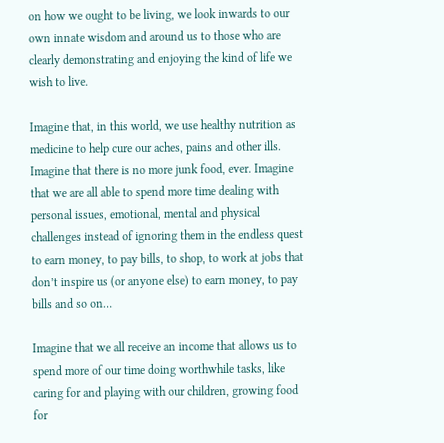on how we ought to be living, we look inwards to our own innate wisdom and around us to those who are clearly demonstrating and enjoying the kind of life we wish to live.

Imagine that, in this world, we use healthy nutrition as medicine to help cure our aches, pains and other ills. Imagine that there is no more junk food, ever. Imagine that we are all able to spend more time dealing with personal issues, emotional, mental and physical challenges instead of ignoring them in the endless quest to earn money, to pay bills, to shop, to work at jobs that don’t inspire us (or anyone else) to earn money, to pay bills and so on…

Imagine that we all receive an income that allows us to spend more of our time doing worthwhile tasks, like caring for and playing with our children, growing food for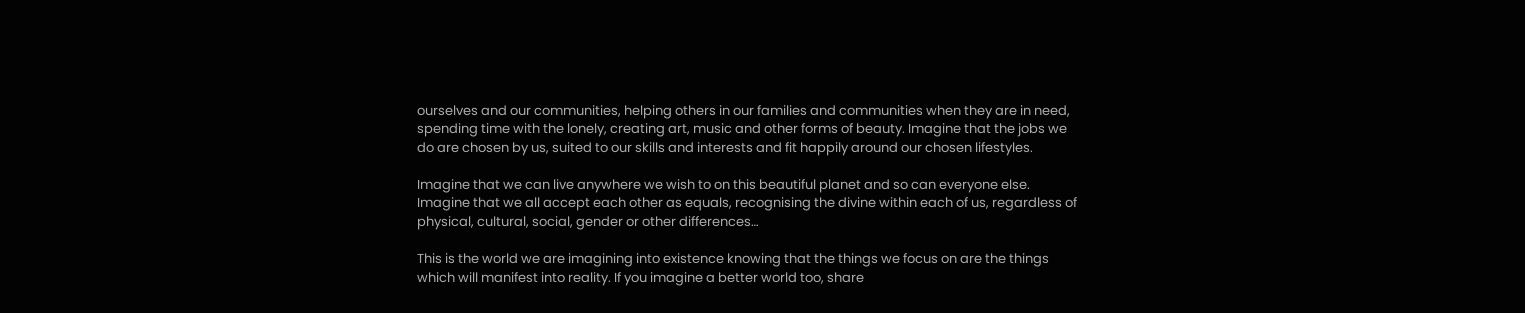ourselves and our communities, helping others in our families and communities when they are in need, spending time with the lonely, creating art, music and other forms of beauty. Imagine that the jobs we do are chosen by us, suited to our skills and interests and fit happily around our chosen lifestyles.

Imagine that we can live anywhere we wish to on this beautiful planet and so can everyone else. Imagine that we all accept each other as equals, recognising the divine within each of us, regardless of physical, cultural, social, gender or other differences…

This is the world we are imagining into existence knowing that the things we focus on are the things which will manifest into reality. If you imagine a better world too, share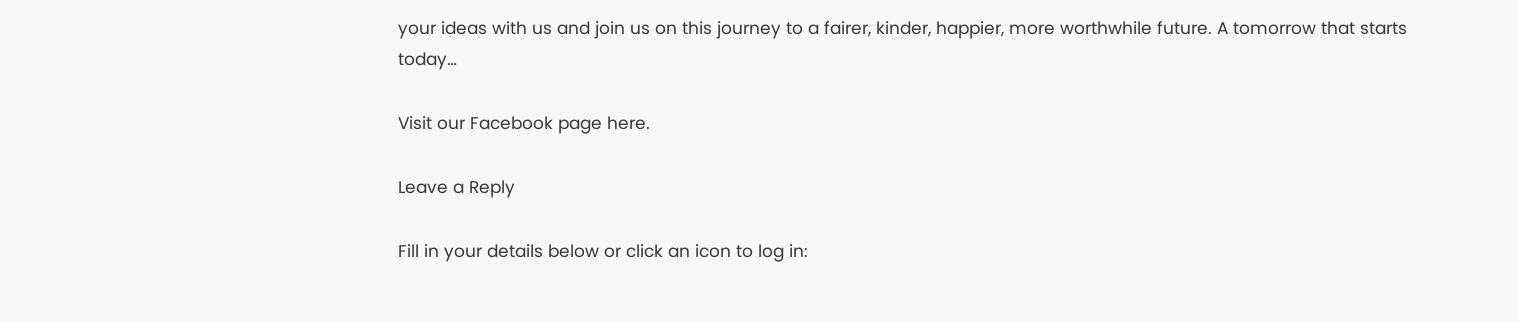your ideas with us and join us on this journey to a fairer, kinder, happier, more worthwhile future. A tomorrow that starts today…

Visit our Facebook page here.

Leave a Reply

Fill in your details below or click an icon to log in: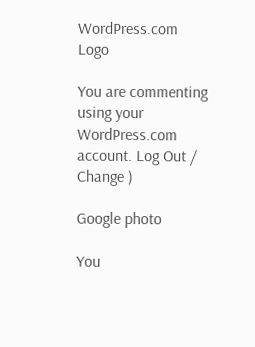WordPress.com Logo

You are commenting using your WordPress.com account. Log Out /  Change )

Google photo

You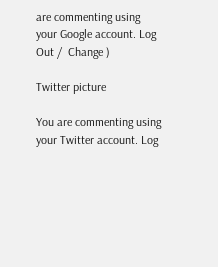are commenting using your Google account. Log Out /  Change )

Twitter picture

You are commenting using your Twitter account. Log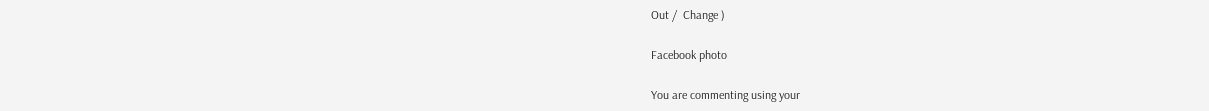Out /  Change )

Facebook photo

You are commenting using your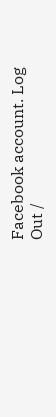Facebook account. Log Out /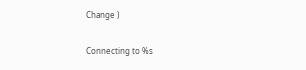Change )

Connecting to %s